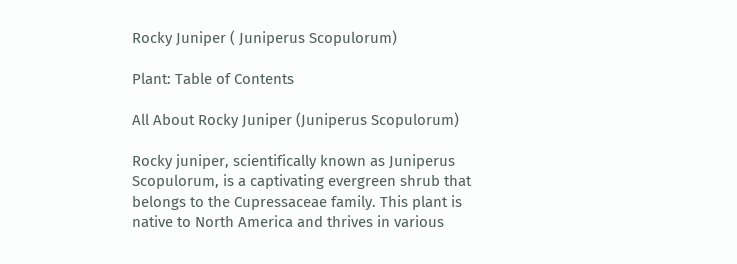Rocky Juniper ( Juniperus Scopulorum)

Plant: Table of Contents

All About Rocky Juniper (Juniperus Scopulorum)

Rocky juniper, scientifically known as Juniperus Scopulorum, is a captivating evergreen shrub that belongs to the Cupressaceae family. This plant is native to North America and thrives in various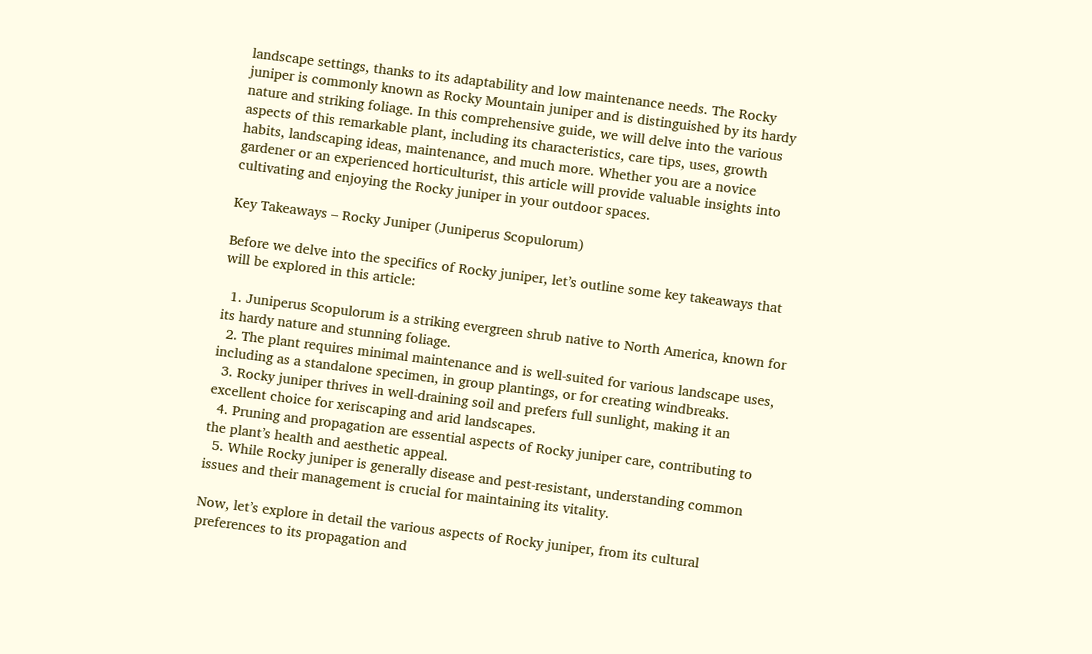landscape settings, thanks to its adaptability and low maintenance needs. The Rocky juniper is commonly known as Rocky Mountain juniper and is distinguished by its hardy nature and striking foliage. In this comprehensive guide, we will delve into the various aspects of this remarkable plant, including its characteristics, care tips, uses, growth habits, landscaping ideas, maintenance, and much more. Whether you are a novice gardener or an experienced horticulturist, this article will provide valuable insights into cultivating and enjoying the Rocky juniper in your outdoor spaces.

Key Takeaways – Rocky Juniper (Juniperus Scopulorum)

Before we delve into the specifics of Rocky juniper, let’s outline some key takeaways that will be explored in this article:

  1. Juniperus Scopulorum is a striking evergreen shrub native to North America, known for its hardy nature and stunning foliage.
  2. The plant requires minimal maintenance and is well-suited for various landscape uses, including as a standalone specimen, in group plantings, or for creating windbreaks.
  3. Rocky juniper thrives in well-draining soil and prefers full sunlight, making it an excellent choice for xeriscaping and arid landscapes.
  4. Pruning and propagation are essential aspects of Rocky juniper care, contributing to the plant’s health and aesthetic appeal.
  5. While Rocky juniper is generally disease and pest-resistant, understanding common issues and their management is crucial for maintaining its vitality.

Now, let’s explore in detail the various aspects of Rocky juniper, from its cultural preferences to its propagation and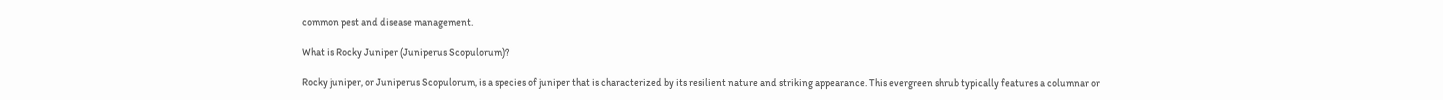common pest and disease management.

What is Rocky Juniper (Juniperus Scopulorum)?

Rocky juniper, or Juniperus Scopulorum, is a species of juniper that is characterized by its resilient nature and striking appearance. This evergreen shrub typically features a columnar or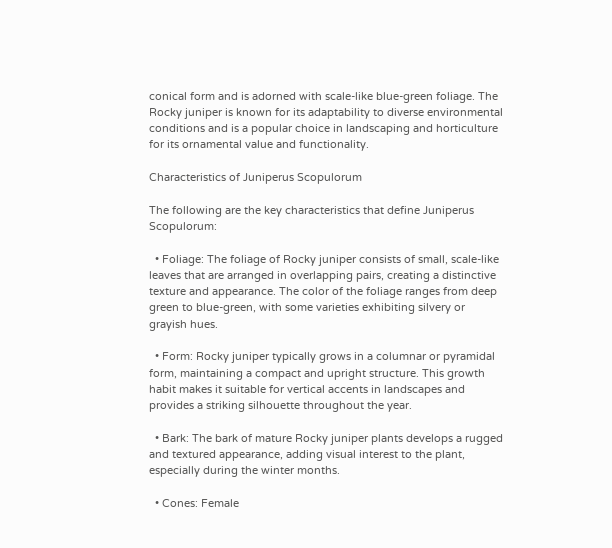conical form and is adorned with scale-like blue-green foliage. The Rocky juniper is known for its adaptability to diverse environmental conditions and is a popular choice in landscaping and horticulture for its ornamental value and functionality.

Characteristics of Juniperus Scopulorum

The following are the key characteristics that define Juniperus Scopulorum:

  • Foliage: The foliage of Rocky juniper consists of small, scale-like leaves that are arranged in overlapping pairs, creating a distinctive texture and appearance. The color of the foliage ranges from deep green to blue-green, with some varieties exhibiting silvery or grayish hues.

  • Form: Rocky juniper typically grows in a columnar or pyramidal form, maintaining a compact and upright structure. This growth habit makes it suitable for vertical accents in landscapes and provides a striking silhouette throughout the year.

  • Bark: The bark of mature Rocky juniper plants develops a rugged and textured appearance, adding visual interest to the plant, especially during the winter months.

  • Cones: Female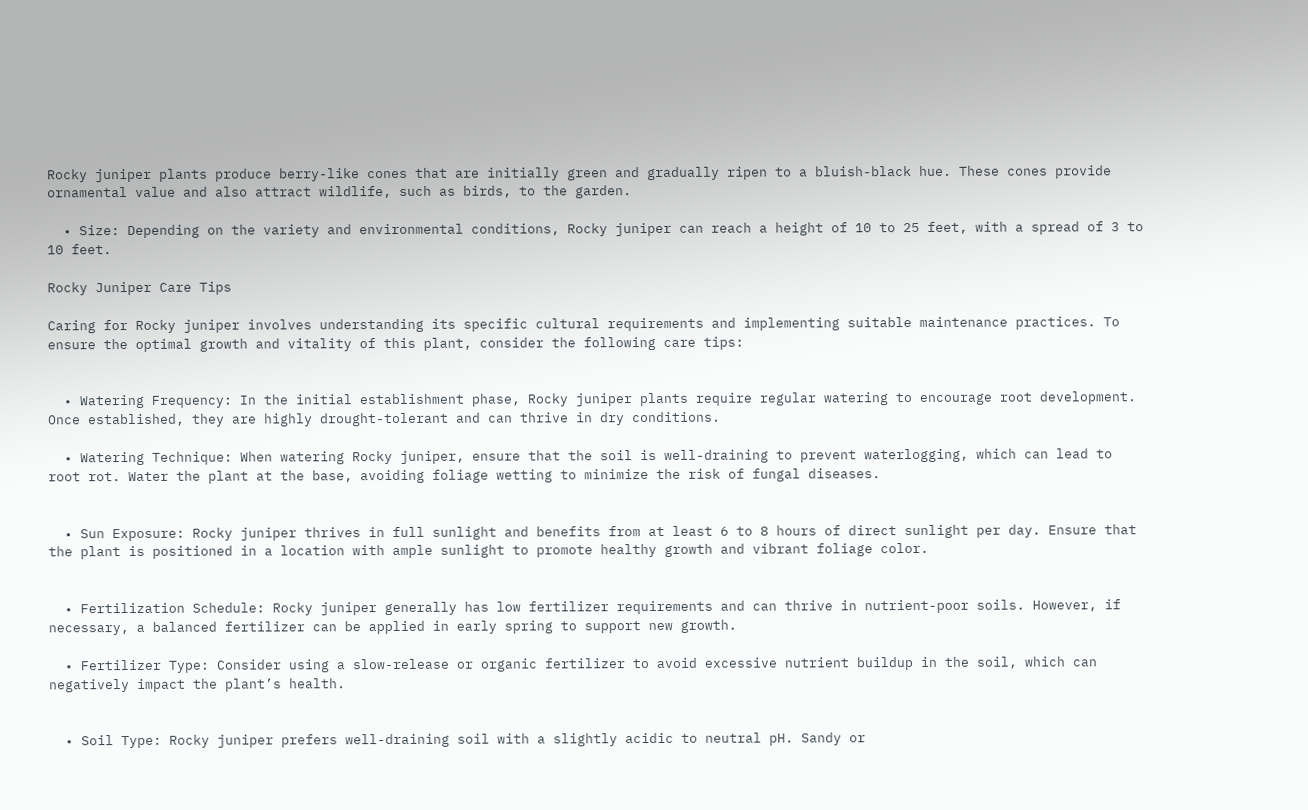Rocky juniper plants produce berry-like cones that are initially green and gradually ripen to a bluish-black hue. These cones provide ornamental value and also attract wildlife, such as birds, to the garden.

  • Size: Depending on the variety and environmental conditions, Rocky juniper can reach a height of 10 to 25 feet, with a spread of 3 to 10 feet.

Rocky Juniper Care Tips

Caring for Rocky juniper involves understanding its specific cultural requirements and implementing suitable maintenance practices. To ensure the optimal growth and vitality of this plant, consider the following care tips:


  • Watering Frequency: In the initial establishment phase, Rocky juniper plants require regular watering to encourage root development. Once established, they are highly drought-tolerant and can thrive in dry conditions.

  • Watering Technique: When watering Rocky juniper, ensure that the soil is well-draining to prevent waterlogging, which can lead to root rot. Water the plant at the base, avoiding foliage wetting to minimize the risk of fungal diseases.


  • Sun Exposure: Rocky juniper thrives in full sunlight and benefits from at least 6 to 8 hours of direct sunlight per day. Ensure that the plant is positioned in a location with ample sunlight to promote healthy growth and vibrant foliage color.


  • Fertilization Schedule: Rocky juniper generally has low fertilizer requirements and can thrive in nutrient-poor soils. However, if necessary, a balanced fertilizer can be applied in early spring to support new growth.

  • Fertilizer Type: Consider using a slow-release or organic fertilizer to avoid excessive nutrient buildup in the soil, which can negatively impact the plant’s health.


  • Soil Type: Rocky juniper prefers well-draining soil with a slightly acidic to neutral pH. Sandy or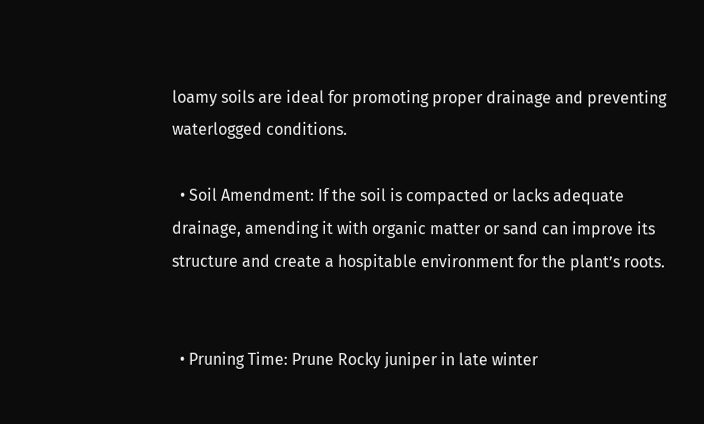loamy soils are ideal for promoting proper drainage and preventing waterlogged conditions.

  • Soil Amendment: If the soil is compacted or lacks adequate drainage, amending it with organic matter or sand can improve its structure and create a hospitable environment for the plant’s roots.


  • Pruning Time: Prune Rocky juniper in late winter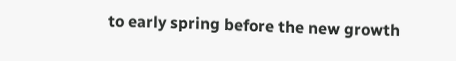to early spring before the new growth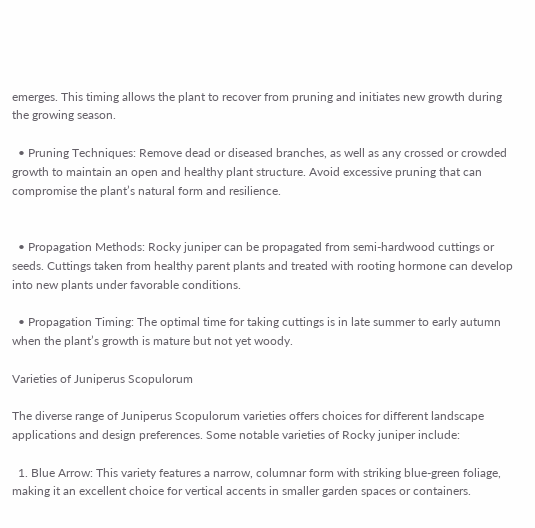emerges. This timing allows the plant to recover from pruning and initiates new growth during the growing season.

  • Pruning Techniques: Remove dead or diseased branches, as well as any crossed or crowded growth to maintain an open and healthy plant structure. Avoid excessive pruning that can compromise the plant’s natural form and resilience.


  • Propagation Methods: Rocky juniper can be propagated from semi-hardwood cuttings or seeds. Cuttings taken from healthy parent plants and treated with rooting hormone can develop into new plants under favorable conditions.

  • Propagation Timing: The optimal time for taking cuttings is in late summer to early autumn when the plant’s growth is mature but not yet woody.

Varieties of Juniperus Scopulorum

The diverse range of Juniperus Scopulorum varieties offers choices for different landscape applications and design preferences. Some notable varieties of Rocky juniper include:

  1. Blue Arrow: This variety features a narrow, columnar form with striking blue-green foliage, making it an excellent choice for vertical accents in smaller garden spaces or containers.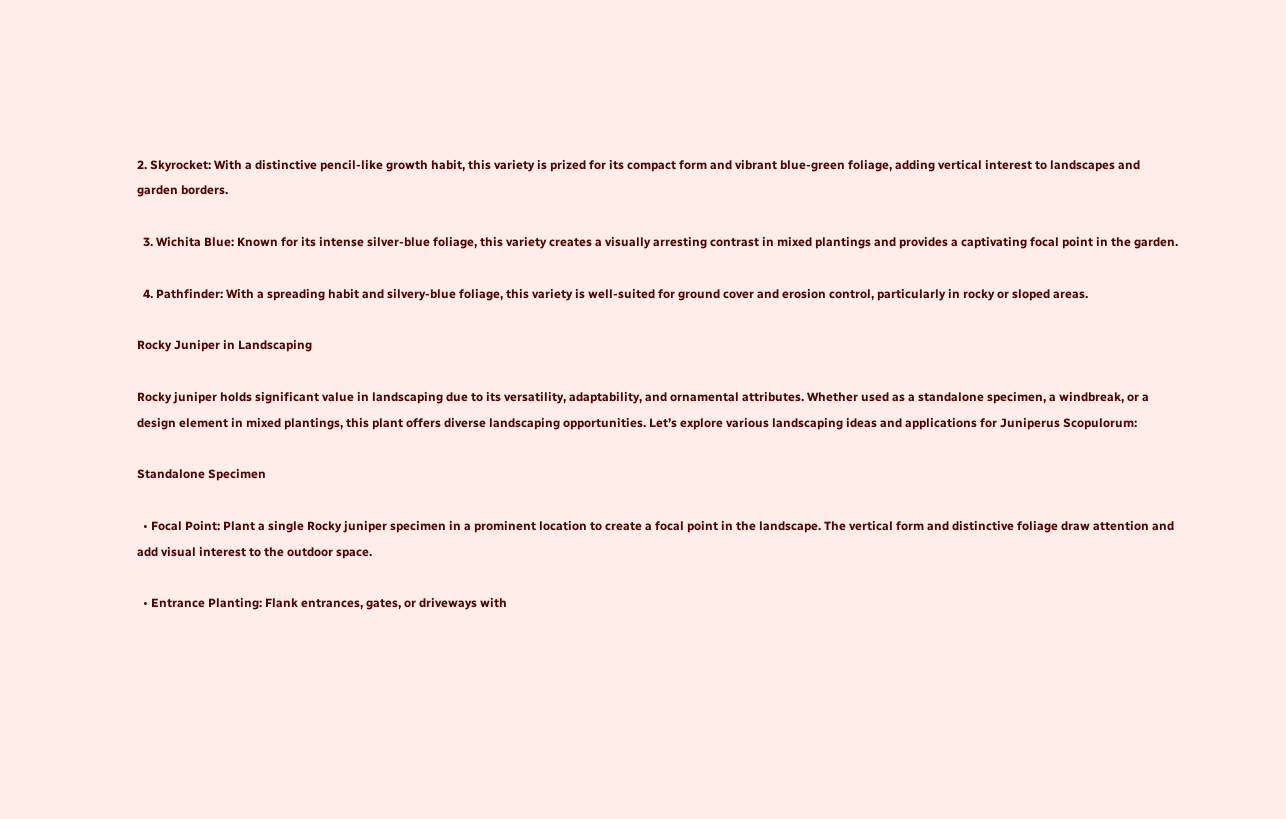2. Skyrocket: With a distinctive pencil-like growth habit, this variety is prized for its compact form and vibrant blue-green foliage, adding vertical interest to landscapes and garden borders.

  3. Wichita Blue: Known for its intense silver-blue foliage, this variety creates a visually arresting contrast in mixed plantings and provides a captivating focal point in the garden.

  4. Pathfinder: With a spreading habit and silvery-blue foliage, this variety is well-suited for ground cover and erosion control, particularly in rocky or sloped areas.

Rocky Juniper in Landscaping

Rocky juniper holds significant value in landscaping due to its versatility, adaptability, and ornamental attributes. Whether used as a standalone specimen, a windbreak, or a design element in mixed plantings, this plant offers diverse landscaping opportunities. Let’s explore various landscaping ideas and applications for Juniperus Scopulorum:

Standalone Specimen

  • Focal Point: Plant a single Rocky juniper specimen in a prominent location to create a focal point in the landscape. The vertical form and distinctive foliage draw attention and add visual interest to the outdoor space.

  • Entrance Planting: Flank entrances, gates, or driveways with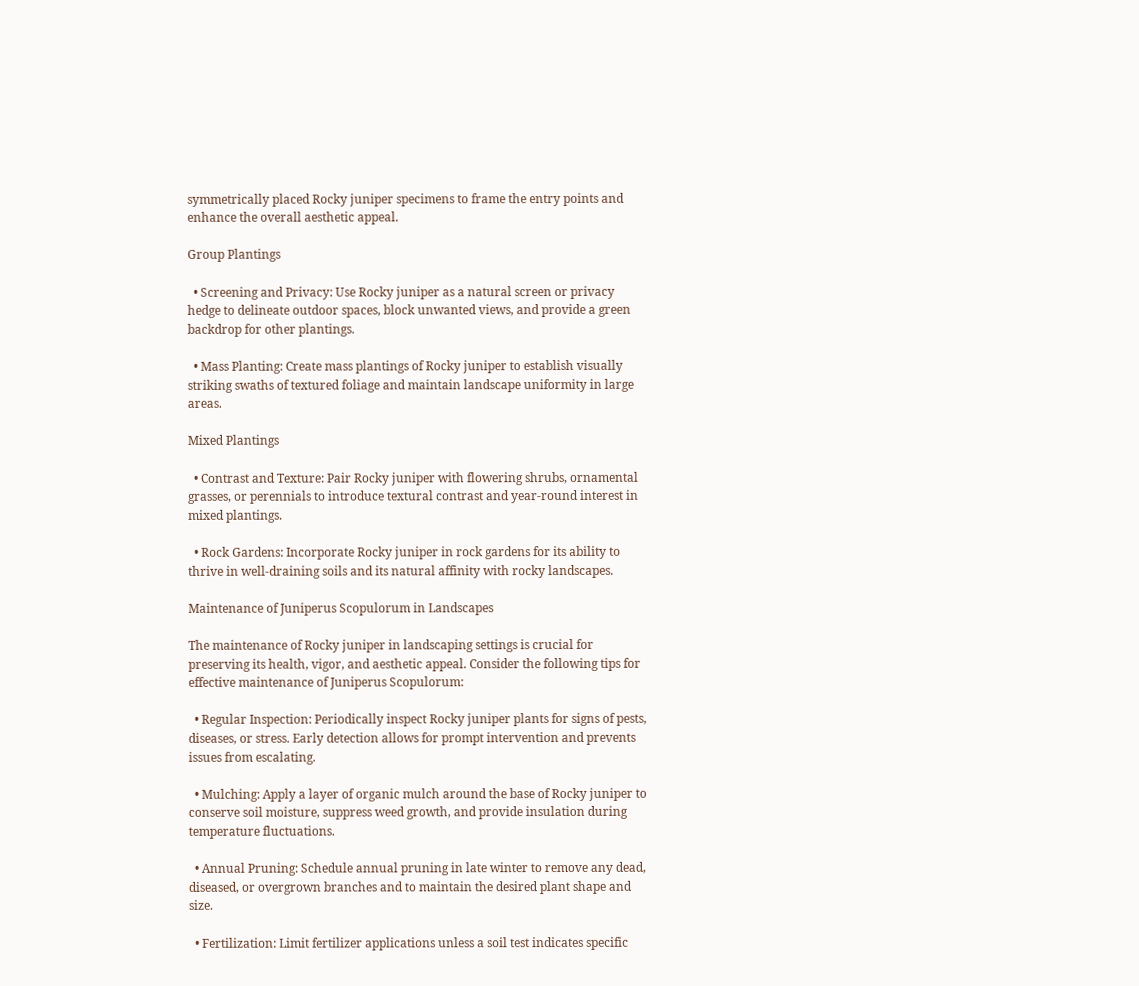symmetrically placed Rocky juniper specimens to frame the entry points and enhance the overall aesthetic appeal.

Group Plantings

  • Screening and Privacy: Use Rocky juniper as a natural screen or privacy hedge to delineate outdoor spaces, block unwanted views, and provide a green backdrop for other plantings.

  • Mass Planting: Create mass plantings of Rocky juniper to establish visually striking swaths of textured foliage and maintain landscape uniformity in large areas.

Mixed Plantings

  • Contrast and Texture: Pair Rocky juniper with flowering shrubs, ornamental grasses, or perennials to introduce textural contrast and year-round interest in mixed plantings.

  • Rock Gardens: Incorporate Rocky juniper in rock gardens for its ability to thrive in well-draining soils and its natural affinity with rocky landscapes.

Maintenance of Juniperus Scopulorum in Landscapes

The maintenance of Rocky juniper in landscaping settings is crucial for preserving its health, vigor, and aesthetic appeal. Consider the following tips for effective maintenance of Juniperus Scopulorum:

  • Regular Inspection: Periodically inspect Rocky juniper plants for signs of pests, diseases, or stress. Early detection allows for prompt intervention and prevents issues from escalating.

  • Mulching: Apply a layer of organic mulch around the base of Rocky juniper to conserve soil moisture, suppress weed growth, and provide insulation during temperature fluctuations.

  • Annual Pruning: Schedule annual pruning in late winter to remove any dead, diseased, or overgrown branches and to maintain the desired plant shape and size.

  • Fertilization: Limit fertilizer applications unless a soil test indicates specific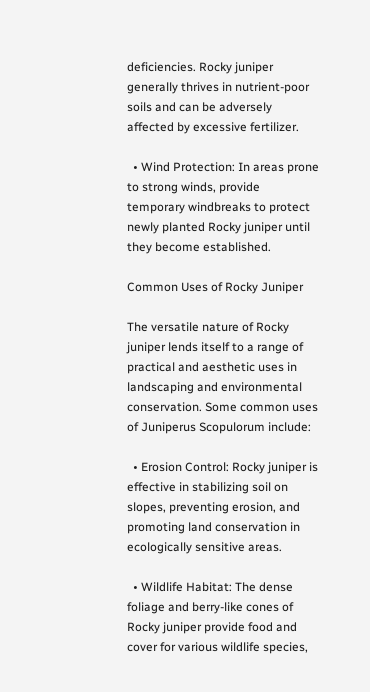deficiencies. Rocky juniper generally thrives in nutrient-poor soils and can be adversely affected by excessive fertilizer.

  • Wind Protection: In areas prone to strong winds, provide temporary windbreaks to protect newly planted Rocky juniper until they become established.

Common Uses of Rocky Juniper

The versatile nature of Rocky juniper lends itself to a range of practical and aesthetic uses in landscaping and environmental conservation. Some common uses of Juniperus Scopulorum include:

  • Erosion Control: Rocky juniper is effective in stabilizing soil on slopes, preventing erosion, and promoting land conservation in ecologically sensitive areas.

  • Wildlife Habitat: The dense foliage and berry-like cones of Rocky juniper provide food and cover for various wildlife species,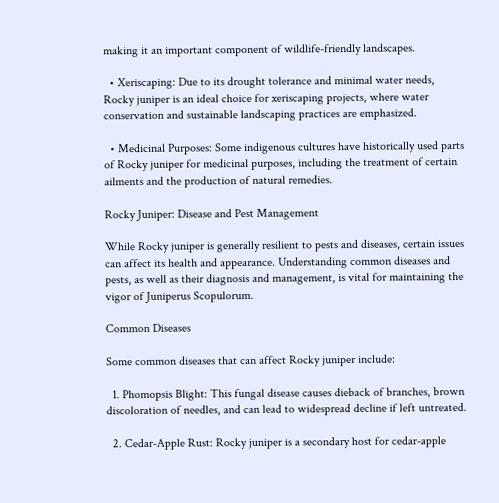making it an important component of wildlife-friendly landscapes.

  • Xeriscaping: Due to its drought tolerance and minimal water needs, Rocky juniper is an ideal choice for xeriscaping projects, where water conservation and sustainable landscaping practices are emphasized.

  • Medicinal Purposes: Some indigenous cultures have historically used parts of Rocky juniper for medicinal purposes, including the treatment of certain ailments and the production of natural remedies.

Rocky Juniper: Disease and Pest Management

While Rocky juniper is generally resilient to pests and diseases, certain issues can affect its health and appearance. Understanding common diseases and pests, as well as their diagnosis and management, is vital for maintaining the vigor of Juniperus Scopulorum.

Common Diseases

Some common diseases that can affect Rocky juniper include:

  1. Phomopsis Blight: This fungal disease causes dieback of branches, brown discoloration of needles, and can lead to widespread decline if left untreated.

  2. Cedar-Apple Rust: Rocky juniper is a secondary host for cedar-apple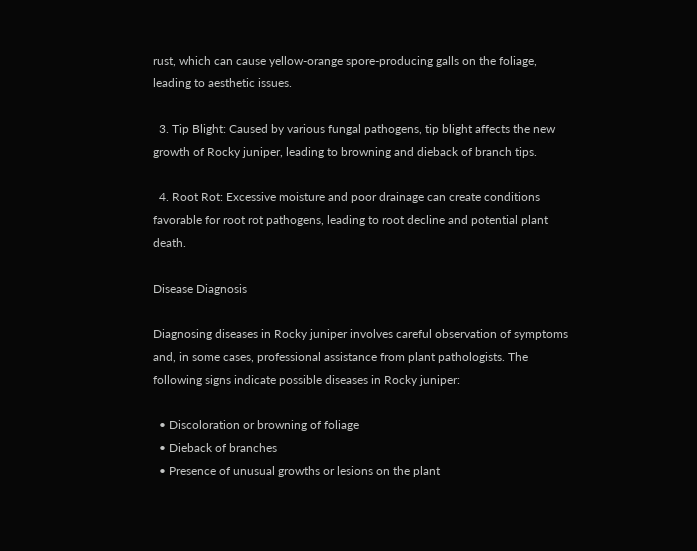rust, which can cause yellow-orange spore-producing galls on the foliage, leading to aesthetic issues.

  3. Tip Blight: Caused by various fungal pathogens, tip blight affects the new growth of Rocky juniper, leading to browning and dieback of branch tips.

  4. Root Rot: Excessive moisture and poor drainage can create conditions favorable for root rot pathogens, leading to root decline and potential plant death.

Disease Diagnosis

Diagnosing diseases in Rocky juniper involves careful observation of symptoms and, in some cases, professional assistance from plant pathologists. The following signs indicate possible diseases in Rocky juniper:

  • Discoloration or browning of foliage
  • Dieback of branches
  • Presence of unusual growths or lesions on the plant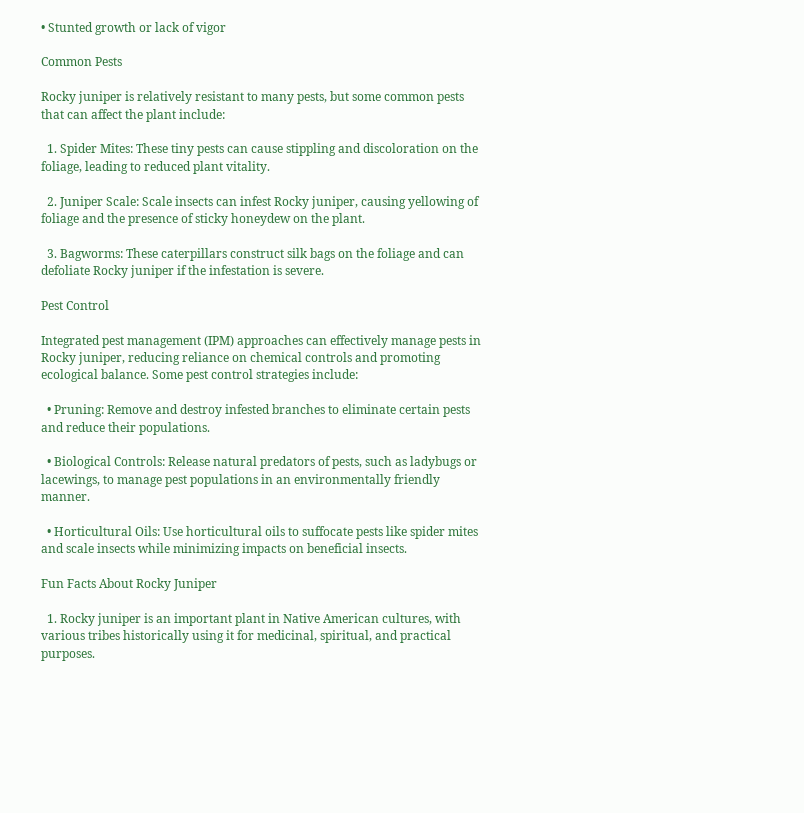• Stunted growth or lack of vigor

Common Pests

Rocky juniper is relatively resistant to many pests, but some common pests that can affect the plant include:

  1. Spider Mites: These tiny pests can cause stippling and discoloration on the foliage, leading to reduced plant vitality.

  2. Juniper Scale: Scale insects can infest Rocky juniper, causing yellowing of foliage and the presence of sticky honeydew on the plant.

  3. Bagworms: These caterpillars construct silk bags on the foliage and can defoliate Rocky juniper if the infestation is severe.

Pest Control

Integrated pest management (IPM) approaches can effectively manage pests in Rocky juniper, reducing reliance on chemical controls and promoting ecological balance. Some pest control strategies include:

  • Pruning: Remove and destroy infested branches to eliminate certain pests and reduce their populations.

  • Biological Controls: Release natural predators of pests, such as ladybugs or lacewings, to manage pest populations in an environmentally friendly manner.

  • Horticultural Oils: Use horticultural oils to suffocate pests like spider mites and scale insects while minimizing impacts on beneficial insects.

Fun Facts About Rocky Juniper

  1. Rocky juniper is an important plant in Native American cultures, with various tribes historically using it for medicinal, spiritual, and practical purposes.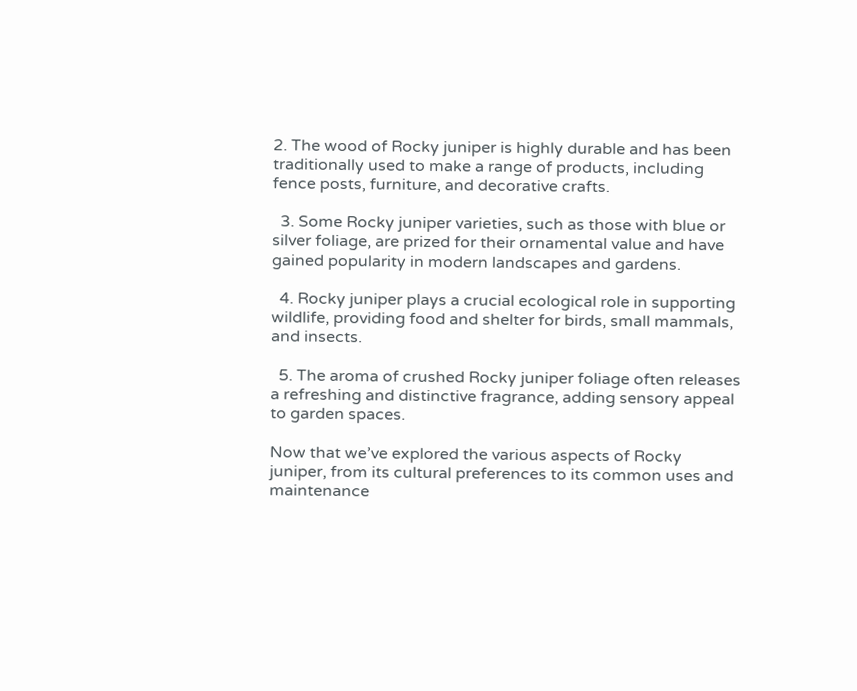2. The wood of Rocky juniper is highly durable and has been traditionally used to make a range of products, including fence posts, furniture, and decorative crafts.

  3. Some Rocky juniper varieties, such as those with blue or silver foliage, are prized for their ornamental value and have gained popularity in modern landscapes and gardens.

  4. Rocky juniper plays a crucial ecological role in supporting wildlife, providing food and shelter for birds, small mammals, and insects.

  5. The aroma of crushed Rocky juniper foliage often releases a refreshing and distinctive fragrance, adding sensory appeal to garden spaces.

Now that we’ve explored the various aspects of Rocky juniper, from its cultural preferences to its common uses and maintenance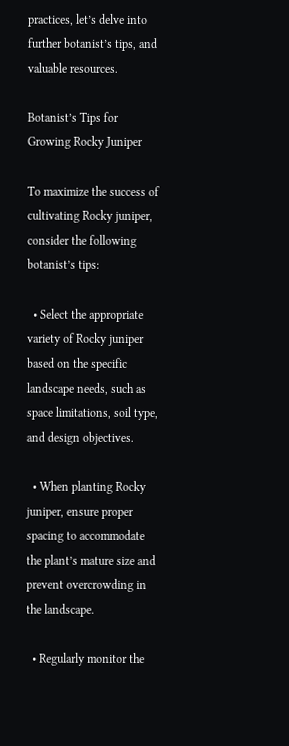practices, let’s delve into further botanist’s tips, and valuable resources.

Botanist’s Tips for Growing Rocky Juniper

To maximize the success of cultivating Rocky juniper, consider the following botanist’s tips:

  • Select the appropriate variety of Rocky juniper based on the specific landscape needs, such as space limitations, soil type, and design objectives.

  • When planting Rocky juniper, ensure proper spacing to accommodate the plant’s mature size and prevent overcrowding in the landscape.

  • Regularly monitor the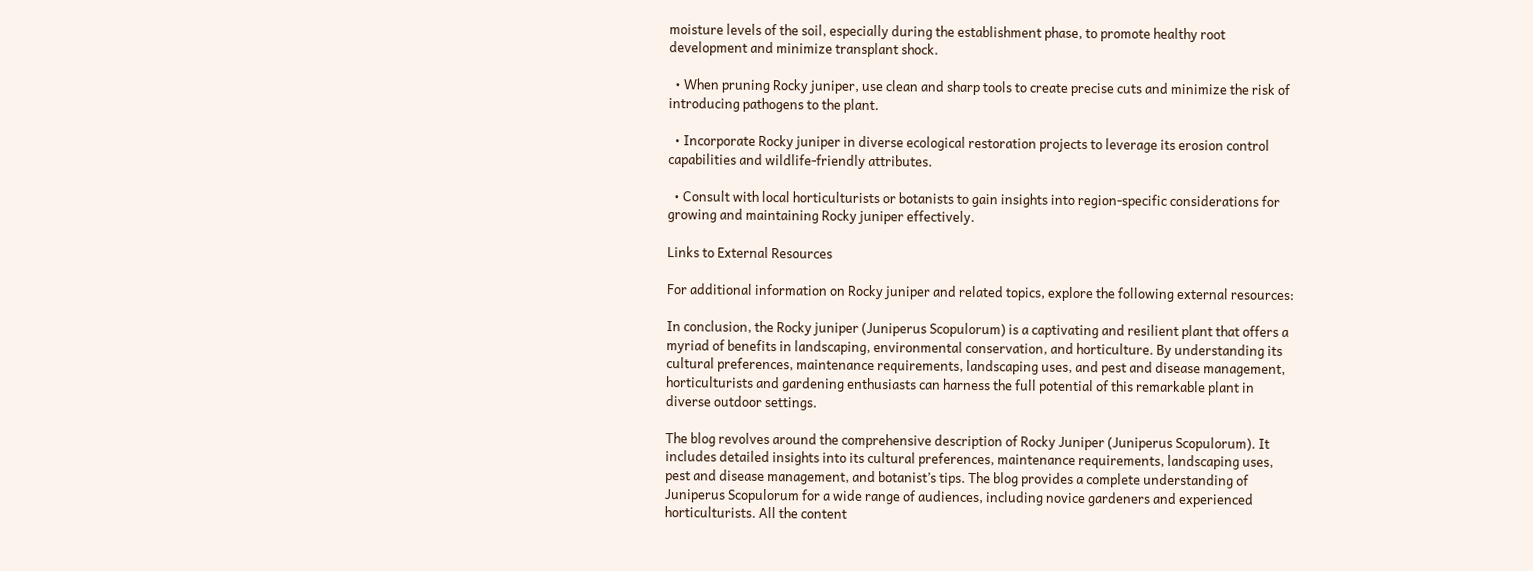moisture levels of the soil, especially during the establishment phase, to promote healthy root development and minimize transplant shock.

  • When pruning Rocky juniper, use clean and sharp tools to create precise cuts and minimize the risk of introducing pathogens to the plant.

  • Incorporate Rocky juniper in diverse ecological restoration projects to leverage its erosion control capabilities and wildlife-friendly attributes.

  • Consult with local horticulturists or botanists to gain insights into region-specific considerations for growing and maintaining Rocky juniper effectively.

Links to External Resources

For additional information on Rocky juniper and related topics, explore the following external resources:

In conclusion, the Rocky juniper (Juniperus Scopulorum) is a captivating and resilient plant that offers a myriad of benefits in landscaping, environmental conservation, and horticulture. By understanding its cultural preferences, maintenance requirements, landscaping uses, and pest and disease management, horticulturists and gardening enthusiasts can harness the full potential of this remarkable plant in diverse outdoor settings.

The blog revolves around the comprehensive description of Rocky Juniper (Juniperus Scopulorum). It includes detailed insights into its cultural preferences, maintenance requirements, landscaping uses, pest and disease management, and botanist’s tips. The blog provides a complete understanding of Juniperus Scopulorum for a wide range of audiences, including novice gardeners and experienced horticulturists. All the content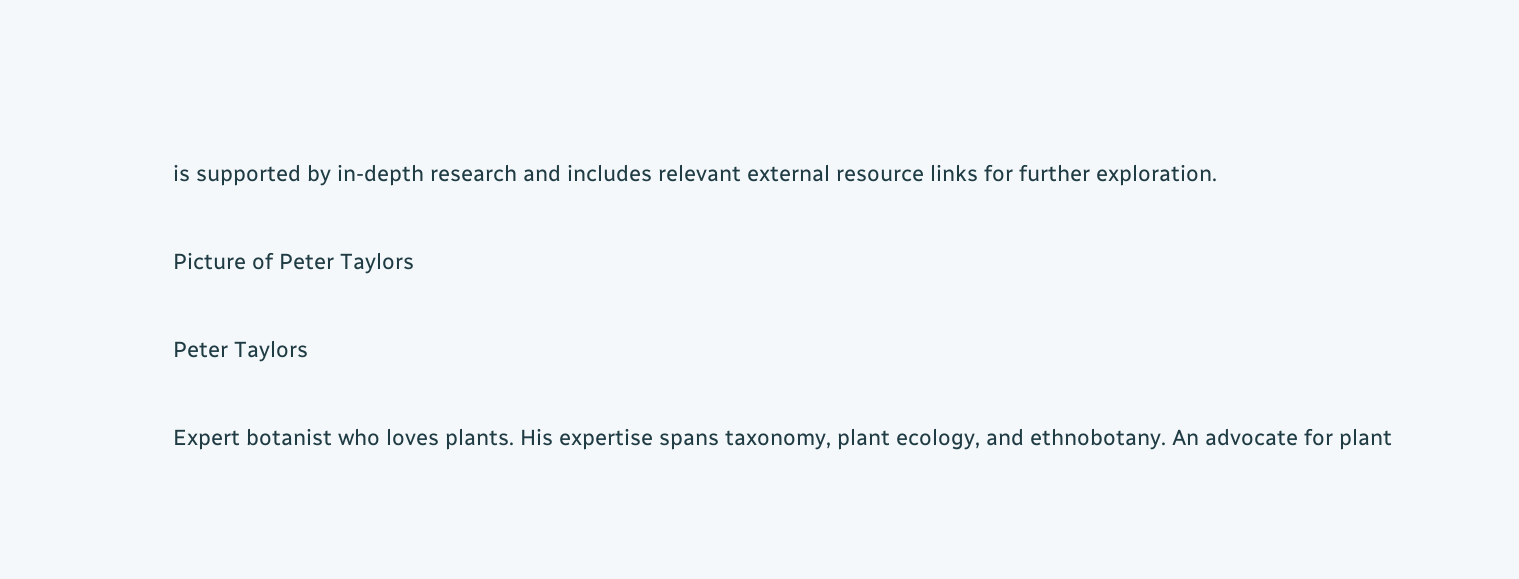is supported by in-depth research and includes relevant external resource links for further exploration.

Picture of Peter Taylors

Peter Taylors

Expert botanist who loves plants. His expertise spans taxonomy, plant ecology, and ethnobotany. An advocate for plant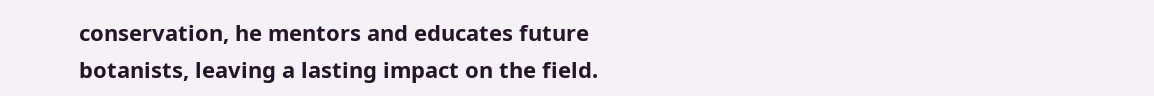conservation, he mentors and educates future botanists, leaving a lasting impact on the field.